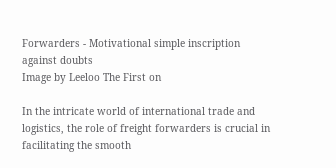Forwarders - Motivational simple inscription against doubts
Image by Leeloo The First on

In the intricate world of international trade and logistics, the role of freight forwarders is crucial in facilitating the smooth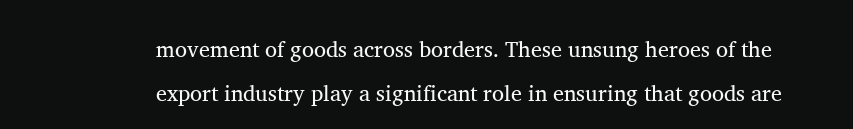movement of goods across borders. These unsung heroes of the export industry play a significant role in ensuring that goods are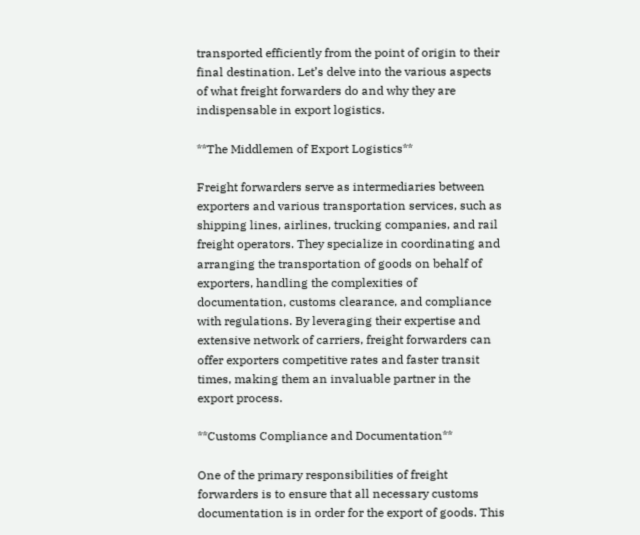transported efficiently from the point of origin to their final destination. Let’s delve into the various aspects of what freight forwarders do and why they are indispensable in export logistics.

**The Middlemen of Export Logistics**

Freight forwarders serve as intermediaries between exporters and various transportation services, such as shipping lines, airlines, trucking companies, and rail freight operators. They specialize in coordinating and arranging the transportation of goods on behalf of exporters, handling the complexities of documentation, customs clearance, and compliance with regulations. By leveraging their expertise and extensive network of carriers, freight forwarders can offer exporters competitive rates and faster transit times, making them an invaluable partner in the export process.

**Customs Compliance and Documentation**

One of the primary responsibilities of freight forwarders is to ensure that all necessary customs documentation is in order for the export of goods. This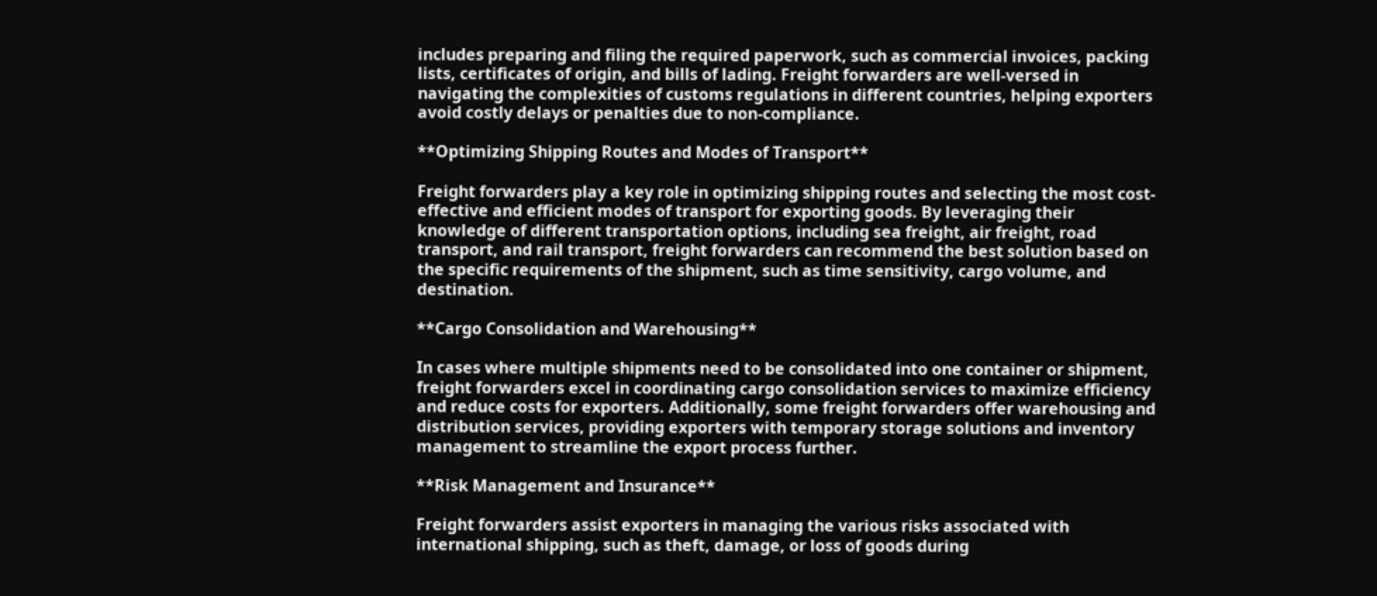includes preparing and filing the required paperwork, such as commercial invoices, packing lists, certificates of origin, and bills of lading. Freight forwarders are well-versed in navigating the complexities of customs regulations in different countries, helping exporters avoid costly delays or penalties due to non-compliance.

**Optimizing Shipping Routes and Modes of Transport**

Freight forwarders play a key role in optimizing shipping routes and selecting the most cost-effective and efficient modes of transport for exporting goods. By leveraging their knowledge of different transportation options, including sea freight, air freight, road transport, and rail transport, freight forwarders can recommend the best solution based on the specific requirements of the shipment, such as time sensitivity, cargo volume, and destination.

**Cargo Consolidation and Warehousing**

In cases where multiple shipments need to be consolidated into one container or shipment, freight forwarders excel in coordinating cargo consolidation services to maximize efficiency and reduce costs for exporters. Additionally, some freight forwarders offer warehousing and distribution services, providing exporters with temporary storage solutions and inventory management to streamline the export process further.

**Risk Management and Insurance**

Freight forwarders assist exporters in managing the various risks associated with international shipping, such as theft, damage, or loss of goods during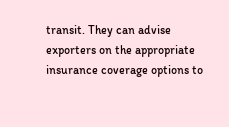transit. They can advise exporters on the appropriate insurance coverage options to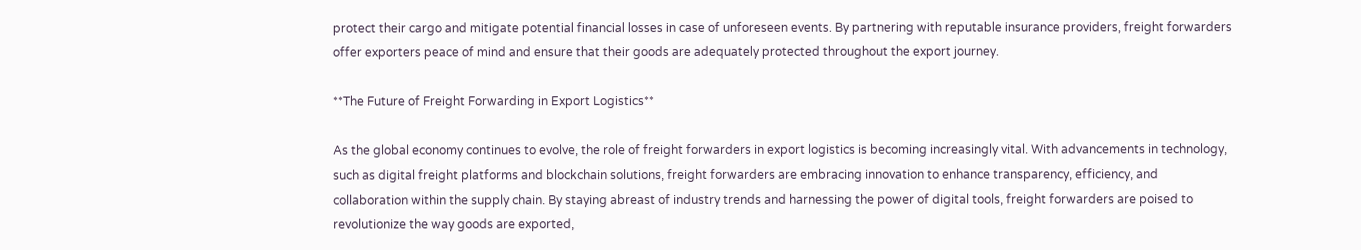protect their cargo and mitigate potential financial losses in case of unforeseen events. By partnering with reputable insurance providers, freight forwarders offer exporters peace of mind and ensure that their goods are adequately protected throughout the export journey.

**The Future of Freight Forwarding in Export Logistics**

As the global economy continues to evolve, the role of freight forwarders in export logistics is becoming increasingly vital. With advancements in technology, such as digital freight platforms and blockchain solutions, freight forwarders are embracing innovation to enhance transparency, efficiency, and collaboration within the supply chain. By staying abreast of industry trends and harnessing the power of digital tools, freight forwarders are poised to revolutionize the way goods are exported,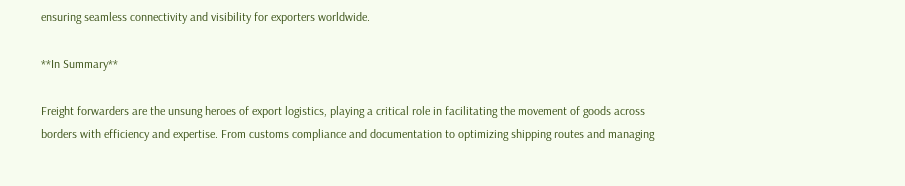ensuring seamless connectivity and visibility for exporters worldwide.

**In Summary**

Freight forwarders are the unsung heroes of export logistics, playing a critical role in facilitating the movement of goods across borders with efficiency and expertise. From customs compliance and documentation to optimizing shipping routes and managing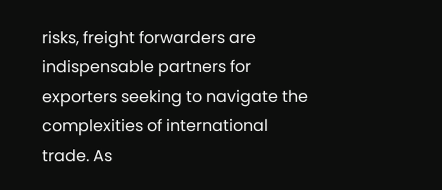risks, freight forwarders are indispensable partners for exporters seeking to navigate the complexities of international trade. As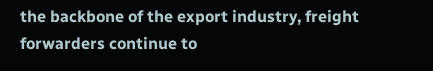the backbone of the export industry, freight forwarders continue to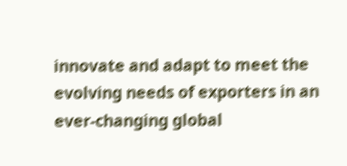innovate and adapt to meet the evolving needs of exporters in an ever-changing global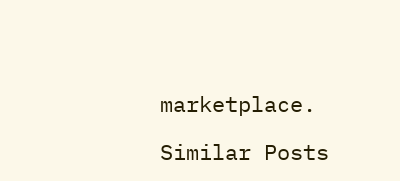marketplace.

Similar Posts